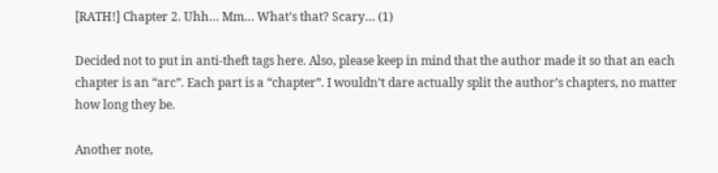[RATH!] Chapter 2. Uhh… Mm… What’s that? Scary… (1)

Decided not to put in anti-theft tags here. Also, please keep in mind that the author made it so that an each chapter is an “arc”. Each part is a “chapter”. I wouldn’t dare actually split the author’s chapters, no matter how long they be.

Another note,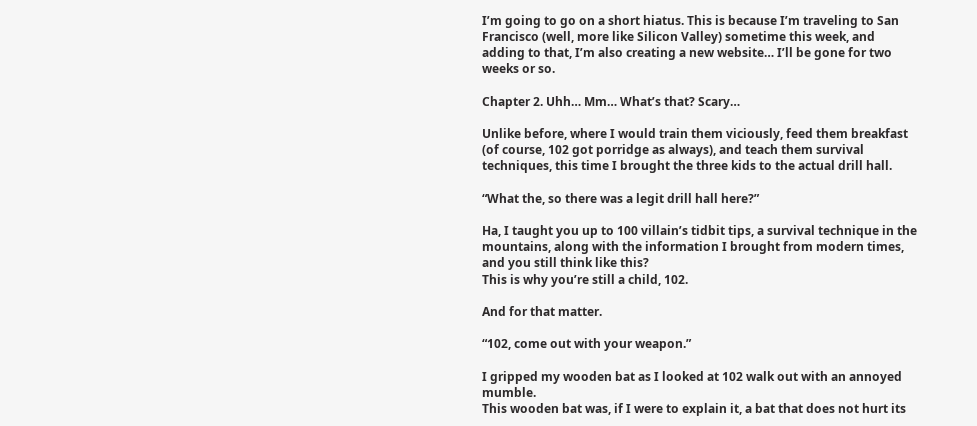I’m going to go on a short hiatus. This is because I’m traveling to San Francisco (well, more like Silicon Valley) sometime this week, and adding to that, I’m also creating a new website… I’ll be gone for two weeks or so.

Chapter 2. Uhh… Mm… What’s that? Scary…

Unlike before, where I would train them viciously, feed them breakfast (of course, 102 got porridge as always), and teach them survival techniques, this time I brought the three kids to the actual drill hall.

“What the, so there was a legit drill hall here?”

Ha, I taught you up to 100 villain’s tidbit tips, a survival technique in the mountains, along with the information I brought from modern times, and you still think like this?
This is why you’re still a child, 102.

And for that matter.

“102, come out with your weapon.”

I gripped my wooden bat as I looked at 102 walk out with an annoyed mumble.
This wooden bat was, if I were to explain it, a bat that does not hurt its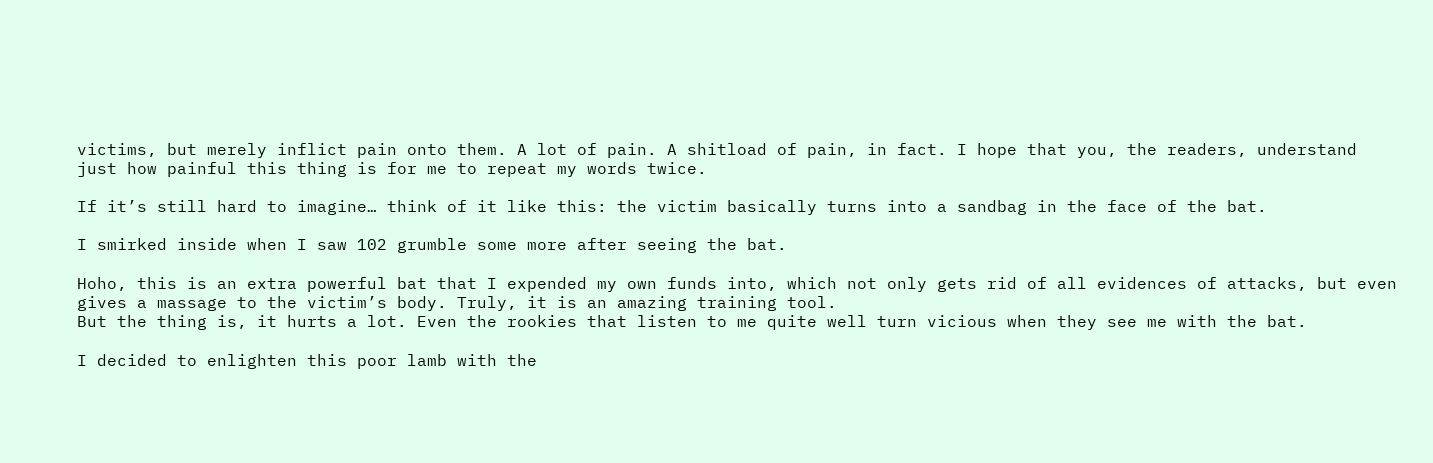victims, but merely inflict pain onto them. A lot of pain. A shitload of pain, in fact. I hope that you, the readers, understand just how painful this thing is for me to repeat my words twice.

If it’s still hard to imagine… think of it like this: the victim basically turns into a sandbag in the face of the bat.

I smirked inside when I saw 102 grumble some more after seeing the bat.

Hoho, this is an extra powerful bat that I expended my own funds into, which not only gets rid of all evidences of attacks, but even gives a massage to the victim’s body. Truly, it is an amazing training tool.
But the thing is, it hurts a lot. Even the rookies that listen to me quite well turn vicious when they see me with the bat.

I decided to enlighten this poor lamb with the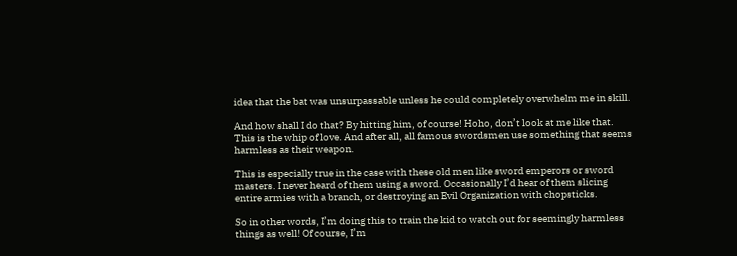idea that the bat was unsurpassable unless he could completely overwhelm me in skill.

And how shall I do that? By hitting him, of course! Hoho, don’t look at me like that. This is the whip of love. And after all, all famous swordsmen use something that seems harmless as their weapon.

This is especially true in the case with these old men like sword emperors or sword masters. I never heard of them using a sword. Occasionally I’d hear of them slicing entire armies with a branch, or destroying an Evil Organization with chopsticks.

So in other words, I’m doing this to train the kid to watch out for seemingly harmless things as well! Of course, I’m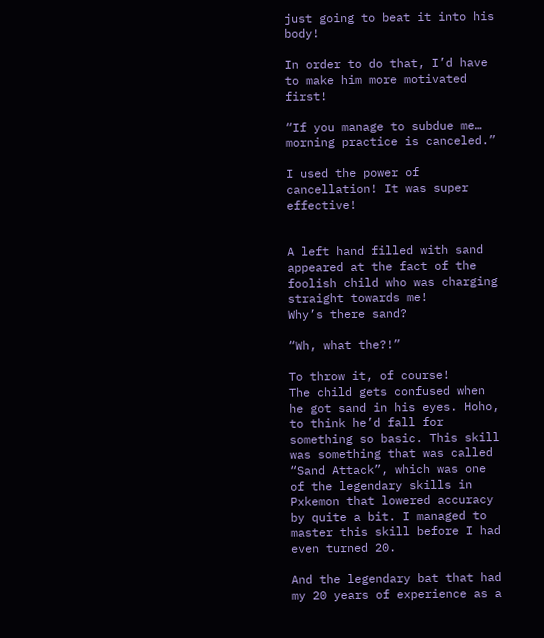just going to beat it into his body!

In order to do that, I’d have to make him more motivated first!

“If you manage to subdue me… morning practice is canceled.”

I used the power of cancellation! It was super effective!


A left hand filled with sand appeared at the fact of the foolish child who was charging straight towards me!
Why’s there sand?

“Wh, what the?!”

To throw it, of course!
The child gets confused when he got sand in his eyes. Hoho, to think he’d fall for something so basic. This skill was something that was called “Sand Attack”, which was one of the legendary skills in Pxkemon that lowered accuracy by quite a bit. I managed to master this skill before I had even turned 20.

And the legendary bat that had my 20 years of experience as a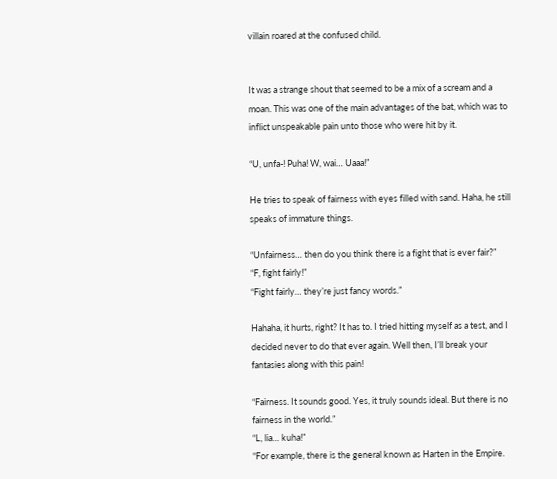villain roared at the confused child.


It was a strange shout that seemed to be a mix of a scream and a moan. This was one of the main advantages of the bat, which was to inflict unspeakable pain unto those who were hit by it.

“U, unfa-! Puha! W, wai… Uaaa!”

He tries to speak of fairness with eyes filled with sand. Haha, he still speaks of immature things.

“Unfairness… then do you think there is a fight that is ever fair?”
“F, fight fairly!”
“Fight fairly… they’re just fancy words.”

Hahaha, it hurts, right? It has to. I tried hitting myself as a test, and I decided never to do that ever again. Well then, I’ll break your fantasies along with this pain!

“Fairness. It sounds good. Yes, it truly sounds ideal. But there is no fairness in the world.”
“L, lia… kuha!”
“For example, there is the general known as Harten in the Empire.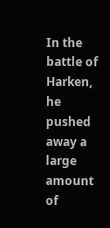In the battle of Harken, he pushed away a large amount of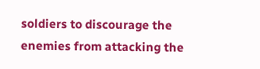soldiers to discourage the enemies from attacking the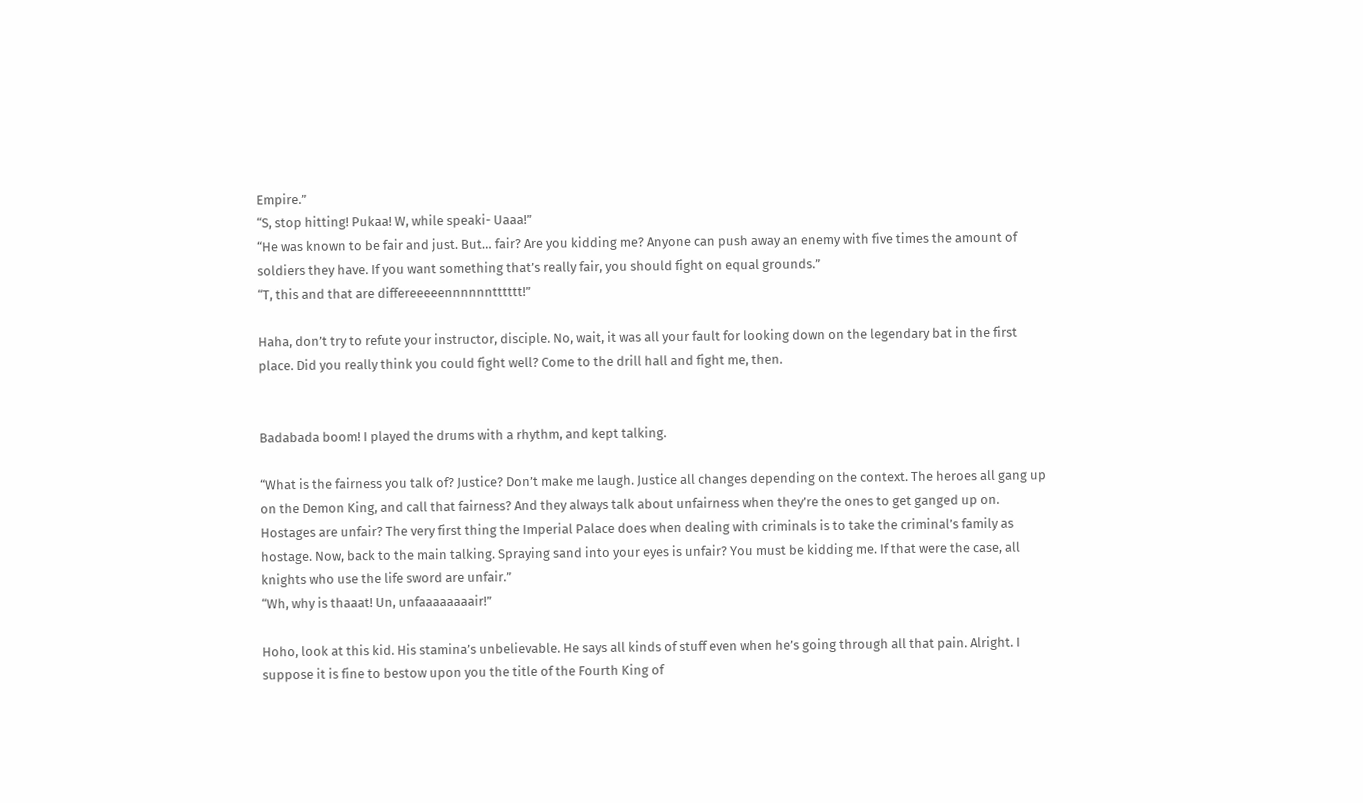Empire.”
“S, stop hitting! Pukaa! W, while speaki- Uaaa!”
“He was known to be fair and just. But… fair? Are you kidding me? Anyone can push away an enemy with five times the amount of soldiers they have. If you want something that’s really fair, you should fight on equal grounds.”
“T, this and that are differeeeeennnnnntttttt!”

Haha, don’t try to refute your instructor, disciple. No, wait, it was all your fault for looking down on the legendary bat in the first place. Did you really think you could fight well? Come to the drill hall and fight me, then.


Badabada boom! I played the drums with a rhythm, and kept talking.

“What is the fairness you talk of? Justice? Don’t make me laugh. Justice all changes depending on the context. The heroes all gang up on the Demon King, and call that fairness? And they always talk about unfairness when they’re the ones to get ganged up on. Hostages are unfair? The very first thing the Imperial Palace does when dealing with criminals is to take the criminal’s family as hostage. Now, back to the main talking. Spraying sand into your eyes is unfair? You must be kidding me. If that were the case, all knights who use the life sword are unfair.”
“Wh, why is thaaat! Un, unfaaaaaaaair!”

Hoho, look at this kid. His stamina’s unbelievable. He says all kinds of stuff even when he’s going through all that pain. Alright. I suppose it is fine to bestow upon you the title of the Fourth King of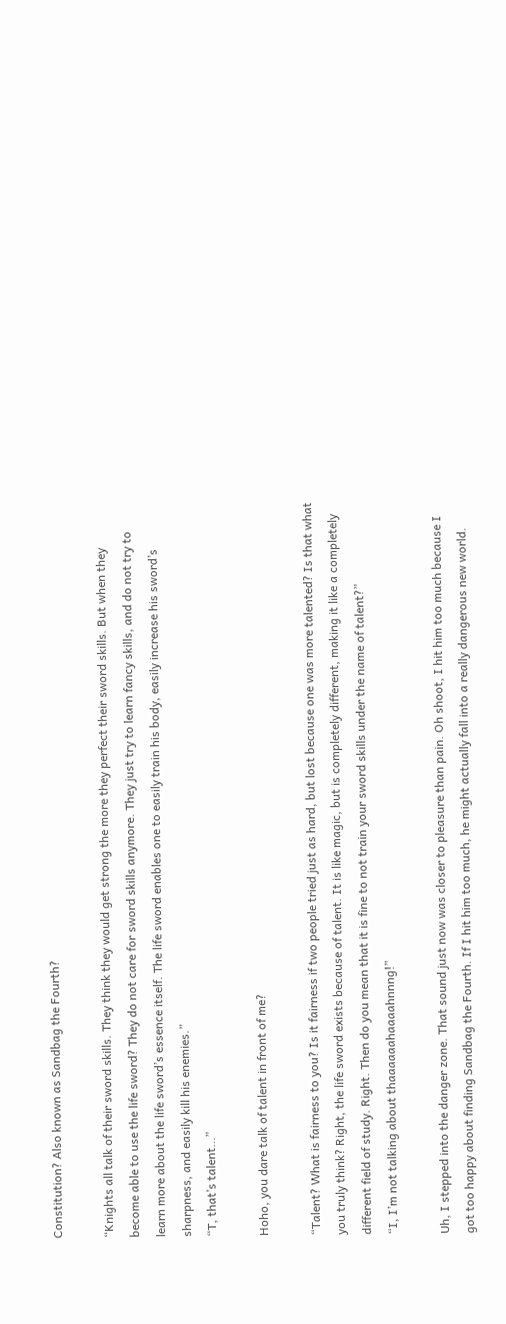Constitution? Also known as Sandbag the Fourth?

“Knights all talk of their sword skills. They think they would get strong the more they perfect their sword skills. But when they become able to use the life sword? They do not care for sword skills anymore. They just try to learn fancy skills, and do not try to learn more about the life sword’s essence itself. The life sword enables one to easily train his body, easily increase his sword’s sharpness, and easily kill his enemies.”
“T, that’s talent…”

Hoho, you dare talk of talent in front of me?

“Talent? What is fairness to you? Is it fairness if two people tried just as hard, but lost because one was more talented? Is that what you truly think? Right, the life sword exists because of talent. It is like magic, but is completely different, making it like a completely different field of study. Right. Then do you mean that it is fine to not train your sword skills under the name of talent?”
“I, I’m not talking about thaaaaaahaaaahnnng!”

Uh, I stepped into the danger zone. That sound just now was closer to pleasure than pain. Oh shoot, I hit him too much because I got too happy about finding Sandbag the Fourth. If I hit him too much, he might actually fall into a really dangerous new world.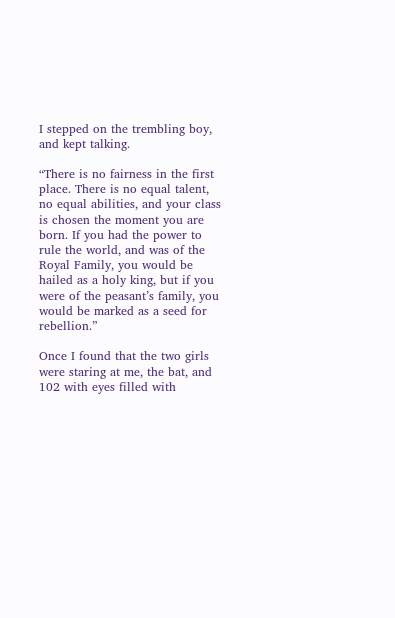I stepped on the trembling boy, and kept talking.

“There is no fairness in the first place. There is no equal talent, no equal abilities, and your class is chosen the moment you are born. If you had the power to rule the world, and was of the Royal Family, you would be hailed as a holy king, but if you were of the peasant’s family, you would be marked as a seed for rebellion.”

Once I found that the two girls were staring at me, the bat, and 102 with eyes filled with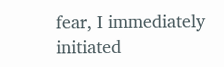fear, I immediately initiated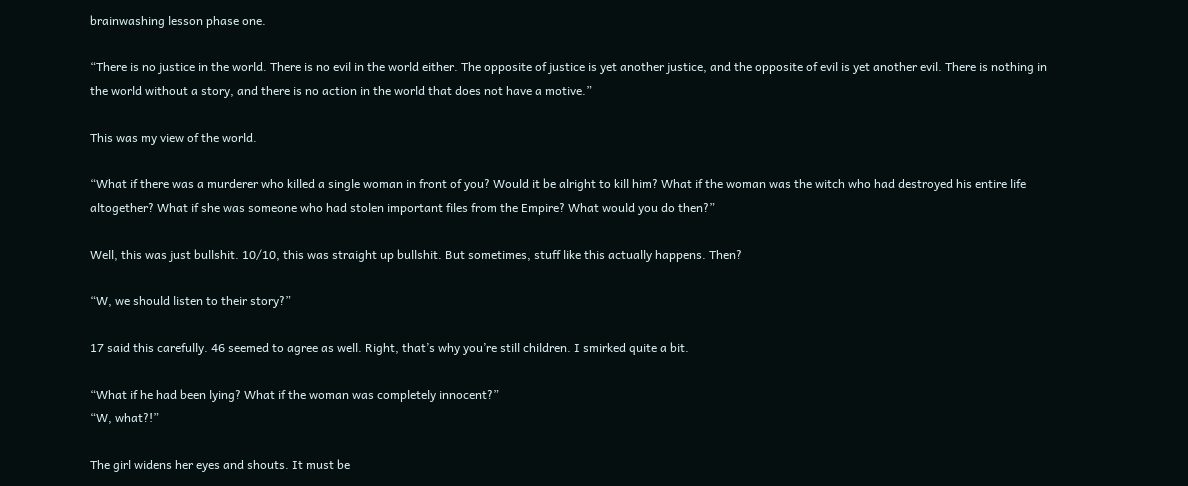brainwashing lesson phase one.

“There is no justice in the world. There is no evil in the world either. The opposite of justice is yet another justice, and the opposite of evil is yet another evil. There is nothing in the world without a story, and there is no action in the world that does not have a motive.”

This was my view of the world.

“What if there was a murderer who killed a single woman in front of you? Would it be alright to kill him? What if the woman was the witch who had destroyed his entire life altogether? What if she was someone who had stolen important files from the Empire? What would you do then?”

Well, this was just bullshit. 10/10, this was straight up bullshit. But sometimes, stuff like this actually happens. Then?

“W, we should listen to their story?”

17 said this carefully. 46 seemed to agree as well. Right, that’s why you’re still children. I smirked quite a bit.

“What if he had been lying? What if the woman was completely innocent?”
“W, what?!”

The girl widens her eyes and shouts. It must be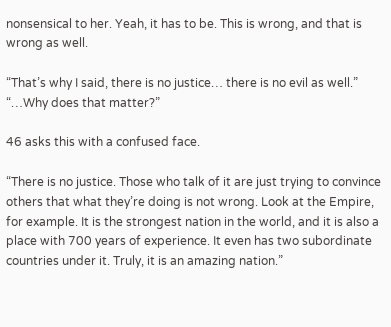nonsensical to her. Yeah, it has to be. This is wrong, and that is wrong as well.

“That’s why I said, there is no justice… there is no evil as well.”
“…Why does that matter?”

46 asks this with a confused face.

“There is no justice. Those who talk of it are just trying to convince others that what they’re doing is not wrong. Look at the Empire, for example. It is the strongest nation in the world, and it is also a place with 700 years of experience. It even has two subordinate countries under it. Truly, it is an amazing nation.”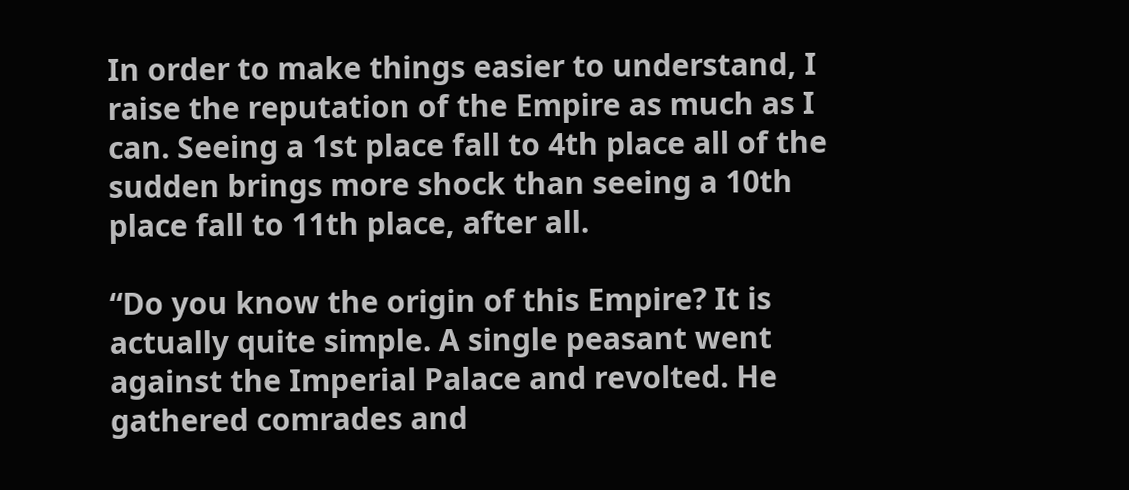In order to make things easier to understand, I raise the reputation of the Empire as much as I can. Seeing a 1st place fall to 4th place all of the sudden brings more shock than seeing a 10th place fall to 11th place, after all.

“Do you know the origin of this Empire? It is actually quite simple. A single peasant went against the Imperial Palace and revolted. He gathered comrades and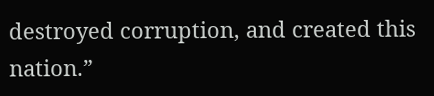destroyed corruption, and created this nation.”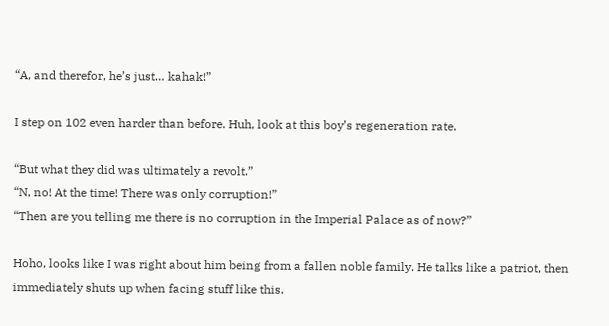“A, and therefor, he’s just… kahak!”

I step on 102 even harder than before. Huh, look at this boy’s regeneration rate.

“But what they did was ultimately a revolt.”
“N, no! At the time! There was only corruption!”
“Then are you telling me there is no corruption in the Imperial Palace as of now?”

Hoho, looks like I was right about him being from a fallen noble family. He talks like a patriot, then immediately shuts up when facing stuff like this.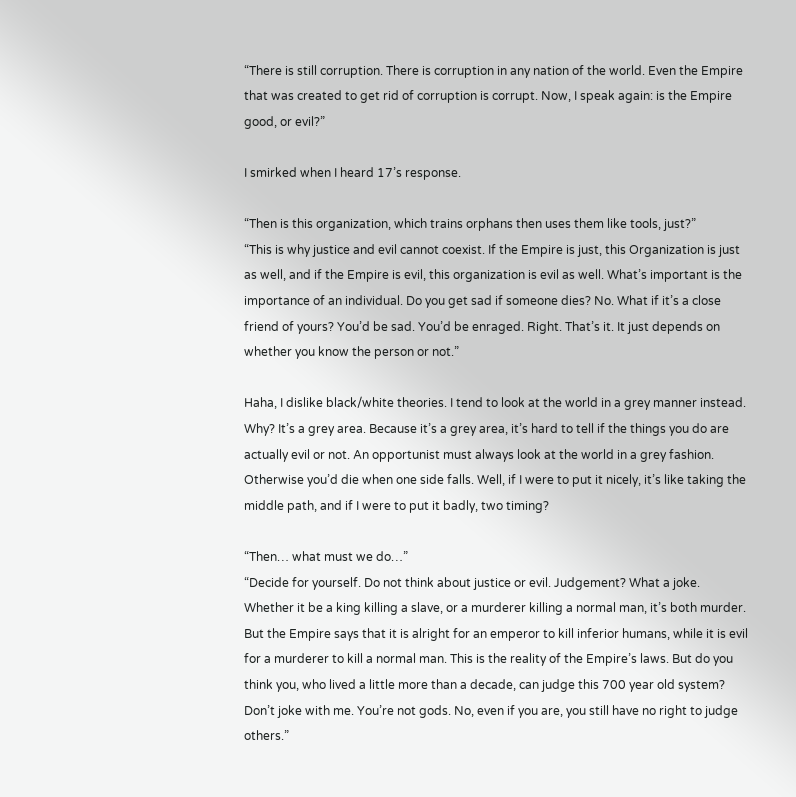“There is still corruption. There is corruption in any nation of the world. Even the Empire that was created to get rid of corruption is corrupt. Now, I speak again: is the Empire good, or evil?”

I smirked when I heard 17’s response.

“Then is this organization, which trains orphans then uses them like tools, just?”
“This is why justice and evil cannot coexist. If the Empire is just, this Organization is just as well, and if the Empire is evil, this organization is evil as well. What’s important is the importance of an individual. Do you get sad if someone dies? No. What if it’s a close friend of yours? You’d be sad. You’d be enraged. Right. That’s it. It just depends on whether you know the person or not.”

Haha, I dislike black/white theories. I tend to look at the world in a grey manner instead. Why? It’s a grey area. Because it’s a grey area, it’s hard to tell if the things you do are actually evil or not. An opportunist must always look at the world in a grey fashion. Otherwise you’d die when one side falls. Well, if I were to put it nicely, it’s like taking the middle path, and if I were to put it badly, two timing?

“Then… what must we do…”
“Decide for yourself. Do not think about justice or evil. Judgement? What a joke. Whether it be a king killing a slave, or a murderer killing a normal man, it’s both murder. But the Empire says that it is alright for an emperor to kill inferior humans, while it is evil for a murderer to kill a normal man. This is the reality of the Empire’s laws. But do you think you, who lived a little more than a decade, can judge this 700 year old system? Don’t joke with me. You’re not gods. No, even if you are, you still have no right to judge others.”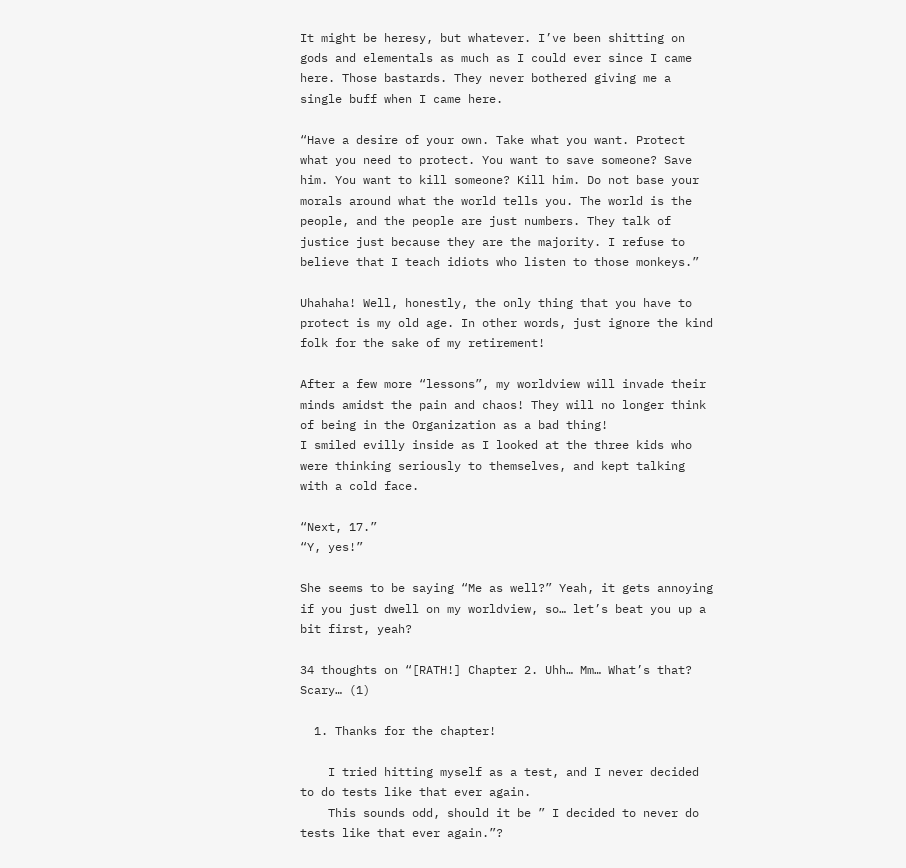It might be heresy, but whatever. I’ve been shitting on gods and elementals as much as I could ever since I came here. Those bastards. They never bothered giving me a single buff when I came here.

“Have a desire of your own. Take what you want. Protect what you need to protect. You want to save someone? Save him. You want to kill someone? Kill him. Do not base your morals around what the world tells you. The world is the people, and the people are just numbers. They talk of justice just because they are the majority. I refuse to believe that I teach idiots who listen to those monkeys.”

Uhahaha! Well, honestly, the only thing that you have to protect is my old age. In other words, just ignore the kind folk for the sake of my retirement!

After a few more “lessons”, my worldview will invade their minds amidst the pain and chaos! They will no longer think of being in the Organization as a bad thing!
I smiled evilly inside as I looked at the three kids who were thinking seriously to themselves, and kept talking with a cold face.

“Next, 17.”
“Y, yes!”

She seems to be saying “Me as well?” Yeah, it gets annoying if you just dwell on my worldview, so… let’s beat you up a bit first, yeah?

34 thoughts on “[RATH!] Chapter 2. Uhh… Mm… What’s that? Scary… (1)

  1. Thanks for the chapter!

    I tried hitting myself as a test, and I never decided to do tests like that ever again.
    This sounds odd, should it be ” I decided to never do tests like that ever again.”?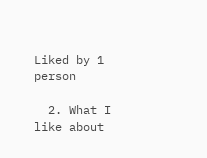Liked by 1 person

  2. What I like about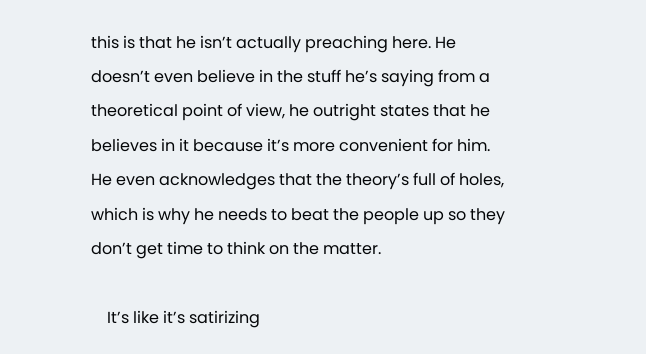this is that he isn’t actually preaching here. He doesn’t even believe in the stuff he’s saying from a theoretical point of view, he outright states that he believes in it because it’s more convenient for him. He even acknowledges that the theory’s full of holes, which is why he needs to beat the people up so they don’t get time to think on the matter.

    It’s like it’s satirizing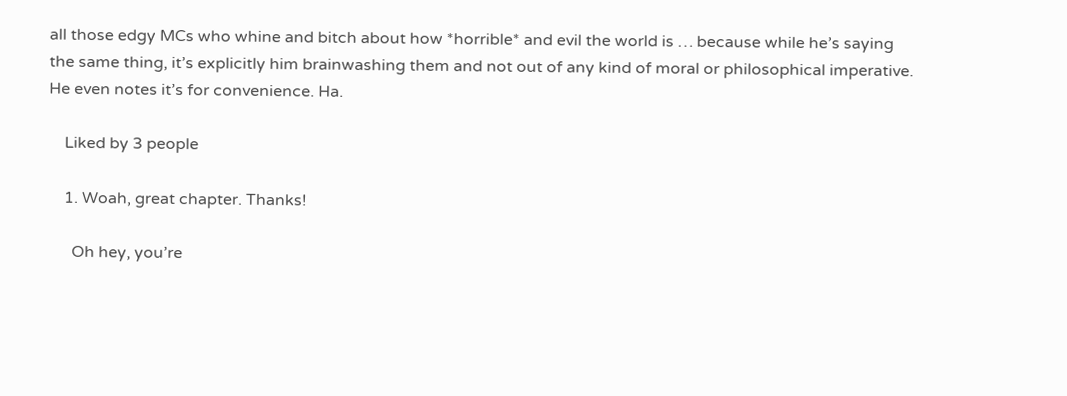all those edgy MCs who whine and bitch about how *horrible* and evil the world is … because while he’s saying the same thing, it’s explicitly him brainwashing them and not out of any kind of moral or philosophical imperative. He even notes it’s for convenience. Ha.

    Liked by 3 people

    1. Woah, great chapter. Thanks!

      Oh hey, you’re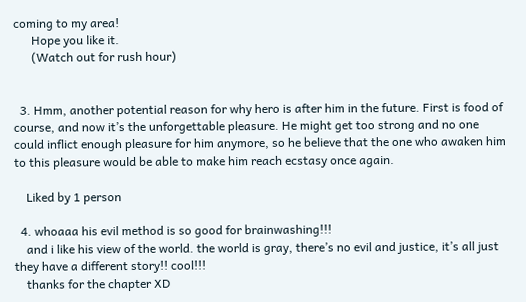coming to my area!
      Hope you like it.
      (Watch out for rush hour)


  3. Hmm, another potential reason for why hero is after him in the future. First is food of course, and now it’s the unforgettable pleasure. He might get too strong and no one could inflict enough pleasure for him anymore, so he believe that the one who awaken him to this pleasure would be able to make him reach ecstasy once again.

    Liked by 1 person

  4. whoaaa his evil method is so good for brainwashing!!!
    and i like his view of the world. the world is gray, there’s no evil and justice, it’s all just they have a different story!! cool!!!
    thanks for the chapter XD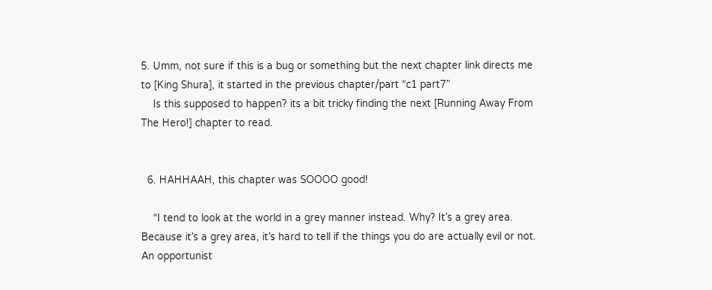5. Umm, not sure if this is a bug or something but the next chapter link directs me to [King Shura], it started in the previous chapter/part “c1 part7”
    Is this supposed to happen? its a bit tricky finding the next [Running Away From The Hero!] chapter to read.


  6. HAHHAAH, this chapter was SOOOO good!

    “I tend to look at the world in a grey manner instead. Why? It’s a grey area. Because it’s a grey area, it’s hard to tell if the things you do are actually evil or not. An opportunist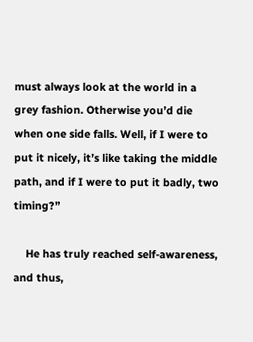must always look at the world in a grey fashion. Otherwise you’d die when one side falls. Well, if I were to put it nicely, it’s like taking the middle path, and if I were to put it badly, two timing?”

    He has truly reached self-awareness, and thus,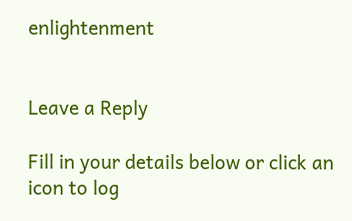enlightenment


Leave a Reply

Fill in your details below or click an icon to log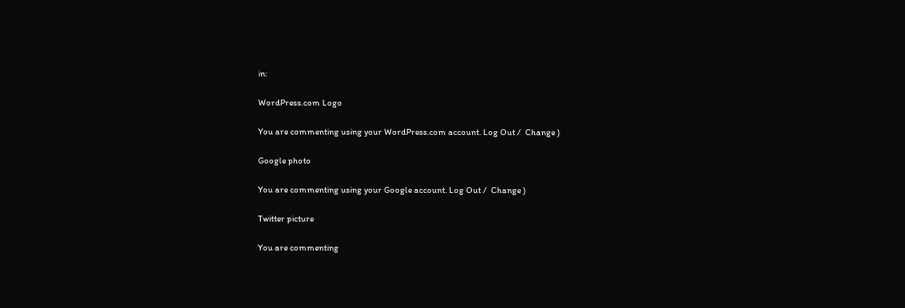in:

WordPress.com Logo

You are commenting using your WordPress.com account. Log Out /  Change )

Google photo

You are commenting using your Google account. Log Out /  Change )

Twitter picture

You are commenting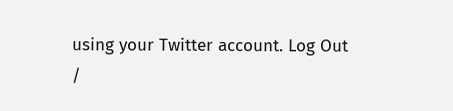using your Twitter account. Log Out /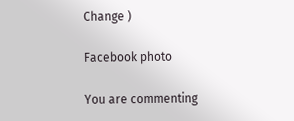Change )

Facebook photo

You are commenting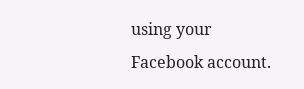using your Facebook account.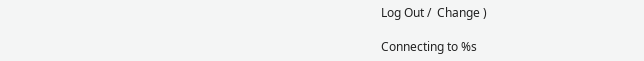Log Out /  Change )

Connecting to %s